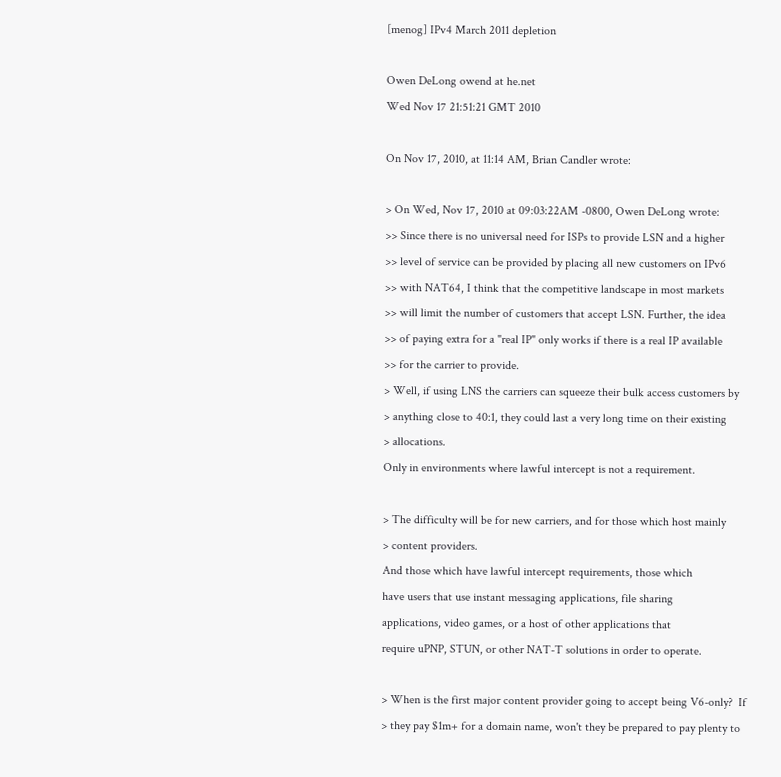[menog] IPv4 March 2011 depletion

Owen DeLong owend at he.net
Wed Nov 17 21:51:21 GMT 2010

On Nov 17, 2010, at 11:14 AM, Brian Candler wrote:

> On Wed, Nov 17, 2010 at 09:03:22AM -0800, Owen DeLong wrote:
>> Since there is no universal need for ISPs to provide LSN and a higher
>> level of service can be provided by placing all new customers on IPv6
>> with NAT64, I think that the competitive landscape in most markets
>> will limit the number of customers that accept LSN. Further, the idea
>> of paying extra for a "real IP" only works if there is a real IP available
>> for the carrier to provide.
> Well, if using LNS the carriers can squeeze their bulk access customers by
> anything close to 40:1, they could last a very long time on their existing
> allocations.
Only in environments where lawful intercept is not a requirement.

> The difficulty will be for new carriers, and for those which host mainly
> content providers.
And those which have lawful intercept requirements, those which
have users that use instant messaging applications, file sharing
applications, video games, or a host of other applications that
require uPNP, STUN, or other NAT-T solutions in order to operate.

> When is the first major content provider going to accept being V6-only?  If
> they pay $1m+ for a domain name, won't they be prepared to pay plenty to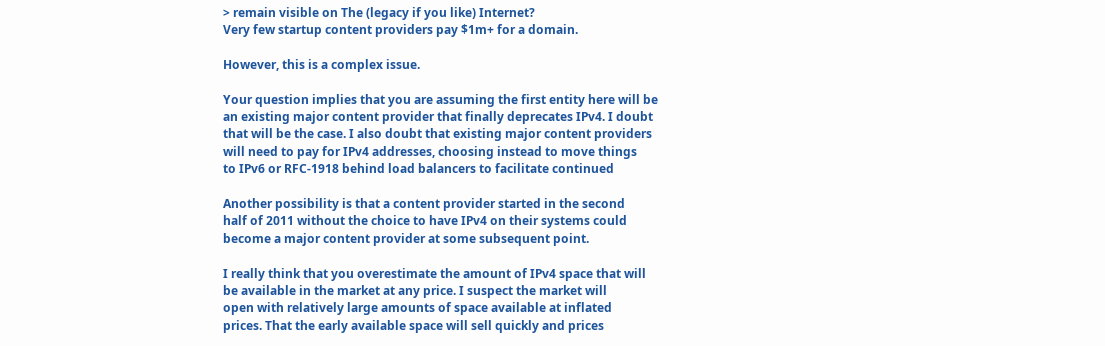> remain visible on The (legacy if you like) Internet?
Very few startup content providers pay $1m+ for a domain.

However, this is a complex issue.

Your question implies that you are assuming the first entity here will be
an existing major content provider that finally deprecates IPv4. I doubt
that will be the case. I also doubt that existing major content providers
will need to pay for IPv4 addresses, choosing instead to move things
to IPv6 or RFC-1918 behind load balancers to facilitate continued

Another possibility is that a content provider started in the second
half of 2011 without the choice to have IPv4 on their systems could
become a major content provider at some subsequent point.

I really think that you overestimate the amount of IPv4 space that will
be available in the market at any price. I suspect the market will
open with relatively large amounts of space available at inflated
prices. That the early available space will sell quickly and prices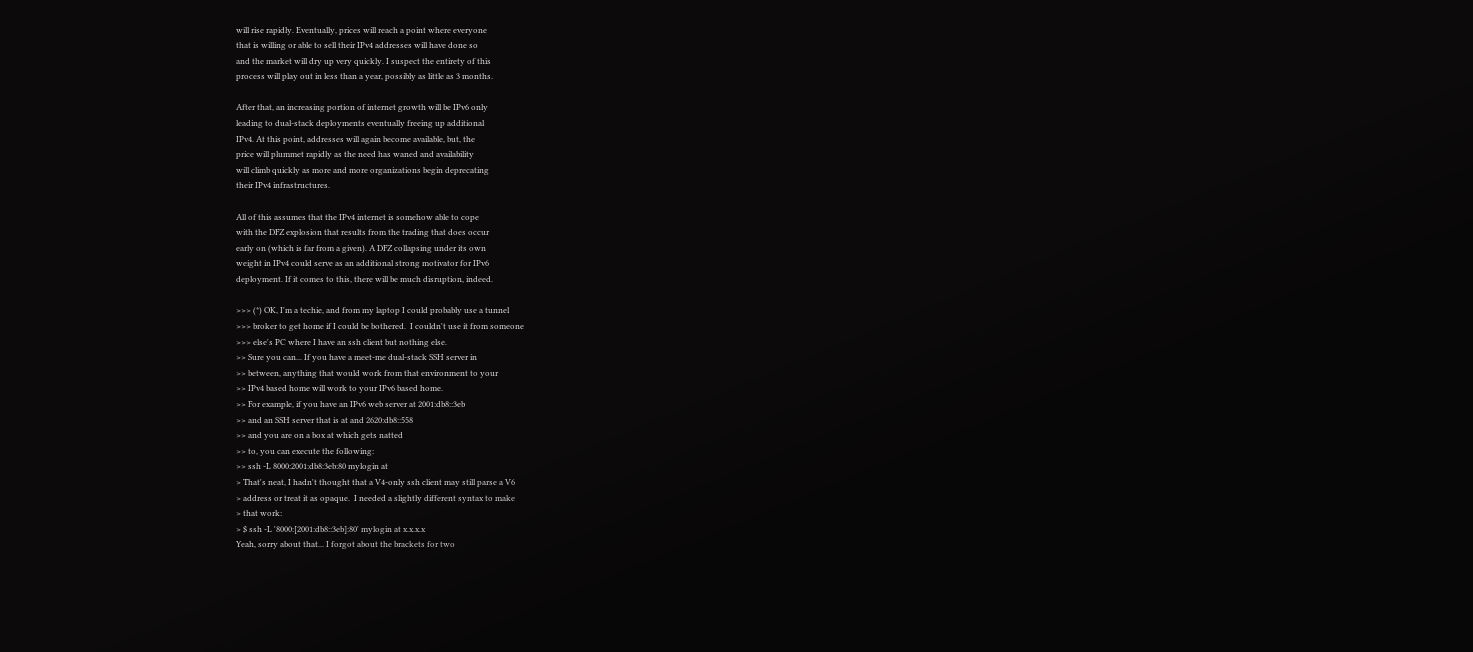will rise rapidly. Eventually, prices will reach a point where everyone
that is willing or able to sell their IPv4 addresses will have done so
and the market will dry up very quickly. I suspect the entirety of this
process will play out in less than a year, possibly as little as 3 months.

After that, an increasing portion of internet growth will be IPv6 only
leading to dual-stack deployments eventually freeing up additional
IPv4. At this point, addresses will again become available, but, the
price will plummet rapidly as the need has waned and availability
will climb quickly as more and more organizations begin deprecating
their IPv4 infrastructures.

All of this assumes that the IPv4 internet is somehow able to cope
with the DFZ explosion that results from the trading that does occur
early on (which is far from a given). A DFZ collapsing under its own
weight in IPv4 could serve as an additional strong motivator for IPv6
deployment. If it comes to this, there will be much disruption, indeed.

>>> (*) OK, I'm a techie, and from my laptop I could probably use a tunnel
>>> broker to get home if I could be bothered.  I couldn't use it from someone
>>> else's PC where I have an ssh client but nothing else.
>> Sure you can... If you have a meet-me dual-stack SSH server in
>> between, anything that would work from that environment to your
>> IPv4 based home will work to your IPv6 based home.
>> For example, if you have an IPv6 web server at 2001:db8::3eb
>> and an SSH server that is at and 2620:db8::558
>> and you are on a box at which gets natted
>> to, you can execute the following:
>> ssh -L 8000:2001:db8:3eb:80 mylogin at
> That's neat, I hadn't thought that a V4-only ssh client may still parse a V6
> address or treat it as opaque.  I needed a slightly different syntax to make
> that work:
> $ ssh -L '8000:[2001:db8::3eb]:80' mylogin at x.x.x.x
Yeah, sorry about that... I forgot about the brackets for two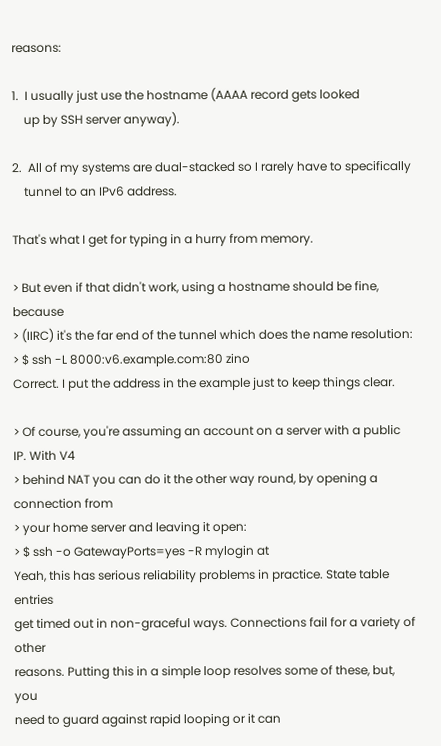reasons:

1.  I usually just use the hostname (AAAA record gets looked
    up by SSH server anyway).

2.  All of my systems are dual-stacked so I rarely have to specifically
    tunnel to an IPv6 address.

That's what I get for typing in a hurry from memory.

> But even if that didn't work, using a hostname should be fine, because
> (IIRC) it's the far end of the tunnel which does the name resolution:
> $ ssh -L 8000:v6.example.com:80 zino
Correct. I put the address in the example just to keep things clear.

> Of course, you're assuming an account on a server with a public IP. With V4
> behind NAT you can do it the other way round, by opening a connection from
> your home server and leaving it open:
> $ ssh -o GatewayPorts=yes -R mylogin at
Yeah, this has serious reliability problems in practice. State table entries
get timed out in non-graceful ways. Connections fail for a variety of other
reasons. Putting this in a simple loop resolves some of these, but, you
need to guard against rapid looping or it can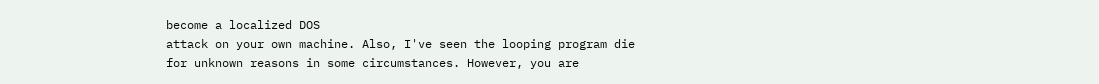become a localized DOS
attack on your own machine. Also, I've seen the looping program die
for unknown reasons in some circumstances. However, you are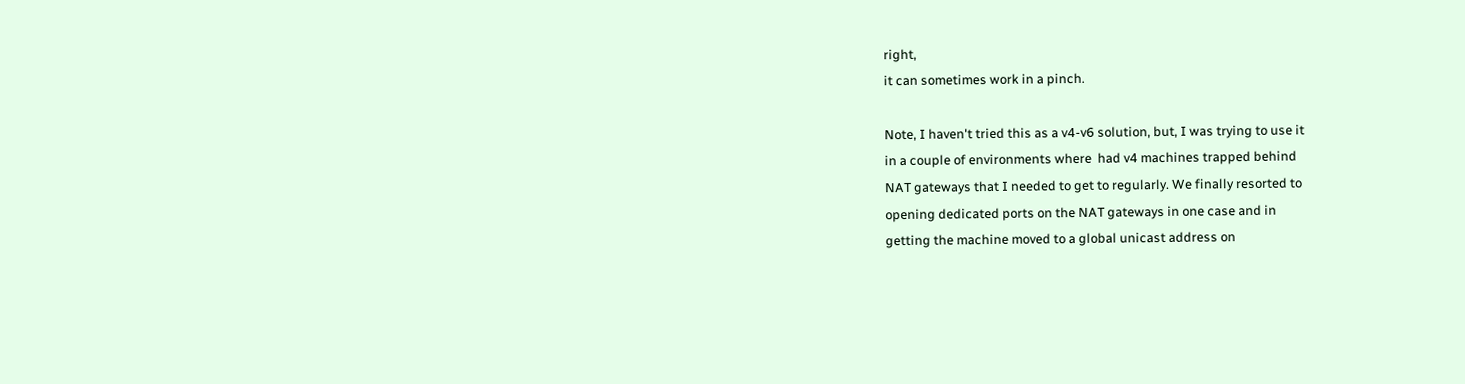right,
it can sometimes work in a pinch.

Note, I haven't tried this as a v4-v6 solution, but, I was trying to use it
in a couple of environments where  had v4 machines trapped behind
NAT gateways that I needed to get to regularly. We finally resorted to
opening dedicated ports on the NAT gateways in one case and in
getting the machine moved to a global unicast address on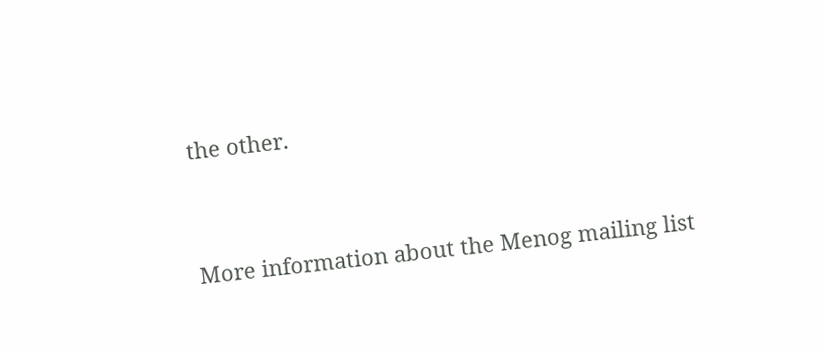the other.


More information about the Menog mailing list